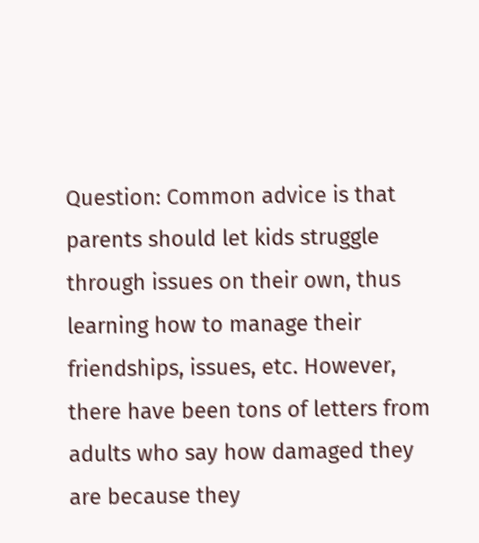Question: Common advice is that parents should let kids struggle through issues on their own, thus learning how to manage their friendships, issues, etc. However, there have been tons of letters from adults who say how damaged they are because they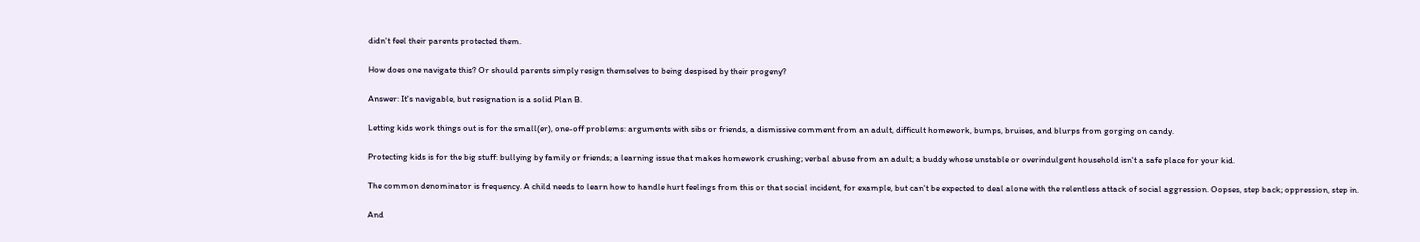didn't feel their parents protected them.

How does one navigate this? Or should parents simply resign themselves to being despised by their progeny?

Answer: It's navigable, but resignation is a solid Plan B.

Letting kids work things out is for the small(er), one-off problems: arguments with sibs or friends, a dismissive comment from an adult, difficult homework, bumps, bruises, and blurps from gorging on candy.

Protecting kids is for the big stuff: bullying by family or friends; a learning issue that makes homework crushing; verbal abuse from an adult; a buddy whose unstable or overindulgent household isn't a safe place for your kid.

The common denominator is frequency. A child needs to learn how to handle hurt feelings from this or that social incident, for example, but can't be expected to deal alone with the relentless attack of social aggression. Oopses, step back; oppression, step in.

And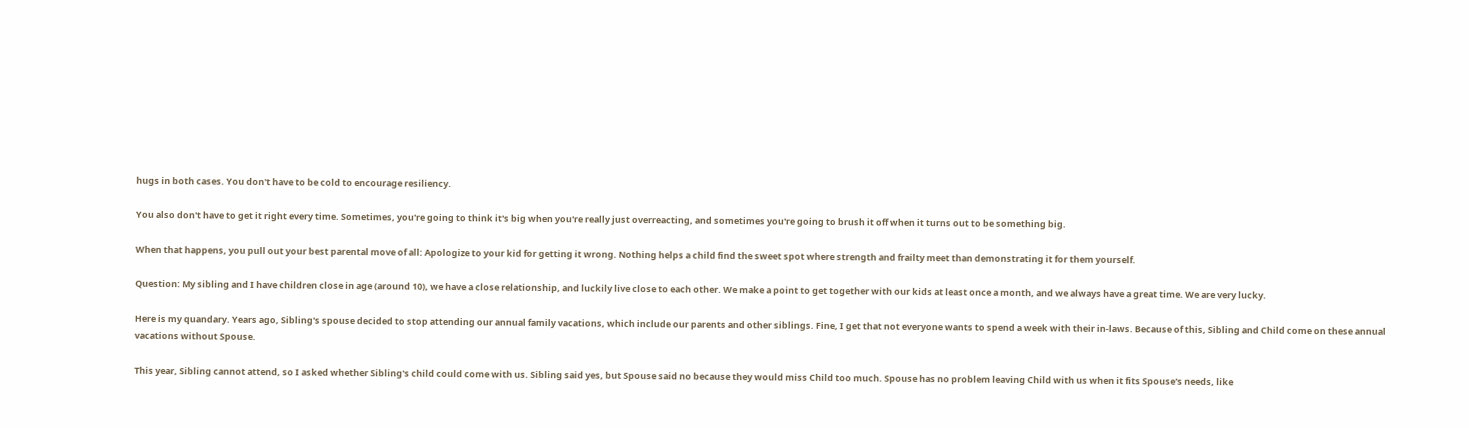hugs in both cases. You don't have to be cold to encourage resiliency.

You also don't have to get it right every time. Sometimes, you're going to think it's big when you're really just overreacting, and sometimes you're going to brush it off when it turns out to be something big.

When that happens, you pull out your best parental move of all: Apologize to your kid for getting it wrong. Nothing helps a child find the sweet spot where strength and frailty meet than demonstrating it for them yourself.

Question: My sibling and I have children close in age (around 10), we have a close relationship, and luckily live close to each other. We make a point to get together with our kids at least once a month, and we always have a great time. We are very lucky.

Here is my quandary. Years ago, Sibling's spouse decided to stop attending our annual family vacations, which include our parents and other siblings. Fine, I get that not everyone wants to spend a week with their in-laws. Because of this, Sibling and Child come on these annual vacations without Spouse.

This year, Sibling cannot attend, so I asked whether Sibling's child could come with us. Sibling said yes, but Spouse said no because they would miss Child too much. Spouse has no problem leaving Child with us when it fits Spouse's needs, like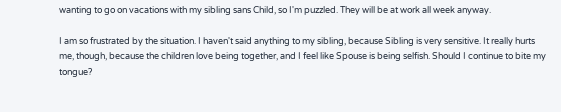wanting to go on vacations with my sibling sans Child, so I'm puzzled. They will be at work all week anyway.

I am so frustrated by the situation. I haven't said anything to my sibling, because Sibling is very sensitive. It really hurts me, though, because the children love being together, and I feel like Spouse is being selfish. Should I continue to bite my tongue?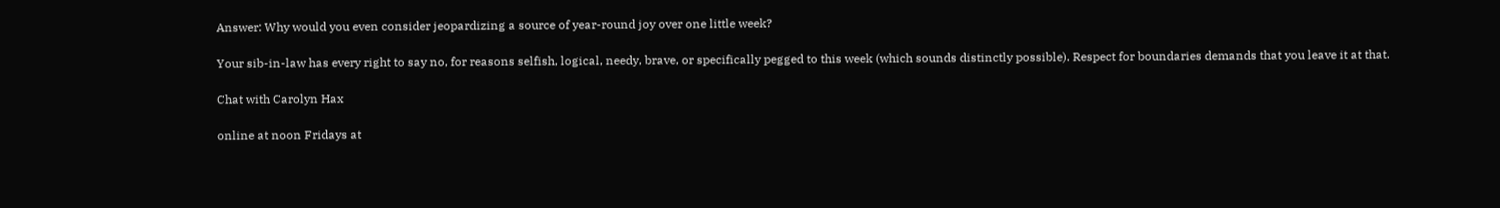Answer: Why would you even consider jeopardizing a source of year-round joy over one little week?

Your sib-in-law has every right to say no, for reasons selfish, logical, needy, brave, or specifically pegged to this week (which sounds distinctly possible). Respect for boundaries demands that you leave it at that.

Chat with Carolyn Hax

online at noon Fridays at